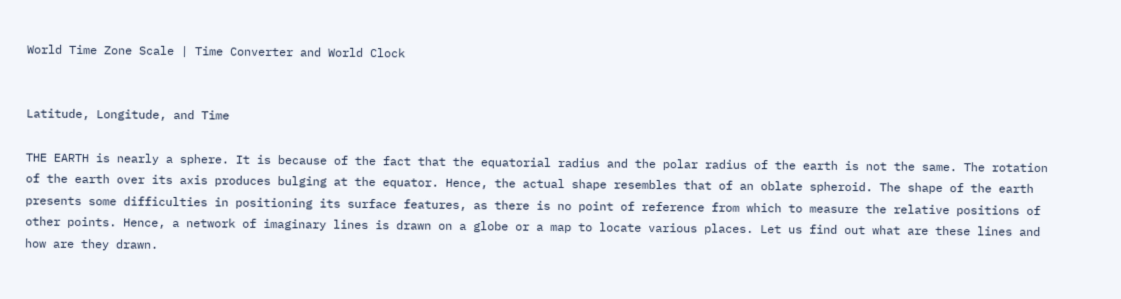World Time Zone Scale | Time Converter and World Clock


Latitude, Longitude, and Time

THE EARTH is nearly a sphere. It is because of the fact that the equatorial radius and the polar radius of the earth is not the same. The rotation of the earth over its axis produces bulging at the equator. Hence, the actual shape resembles that of an oblate spheroid. The shape of the earth presents some difficulties in positioning its surface features, as there is no point of reference from which to measure the relative positions of other points. Hence, a network of imaginary lines is drawn on a globe or a map to locate various places. Let us find out what are these lines and how are they drawn.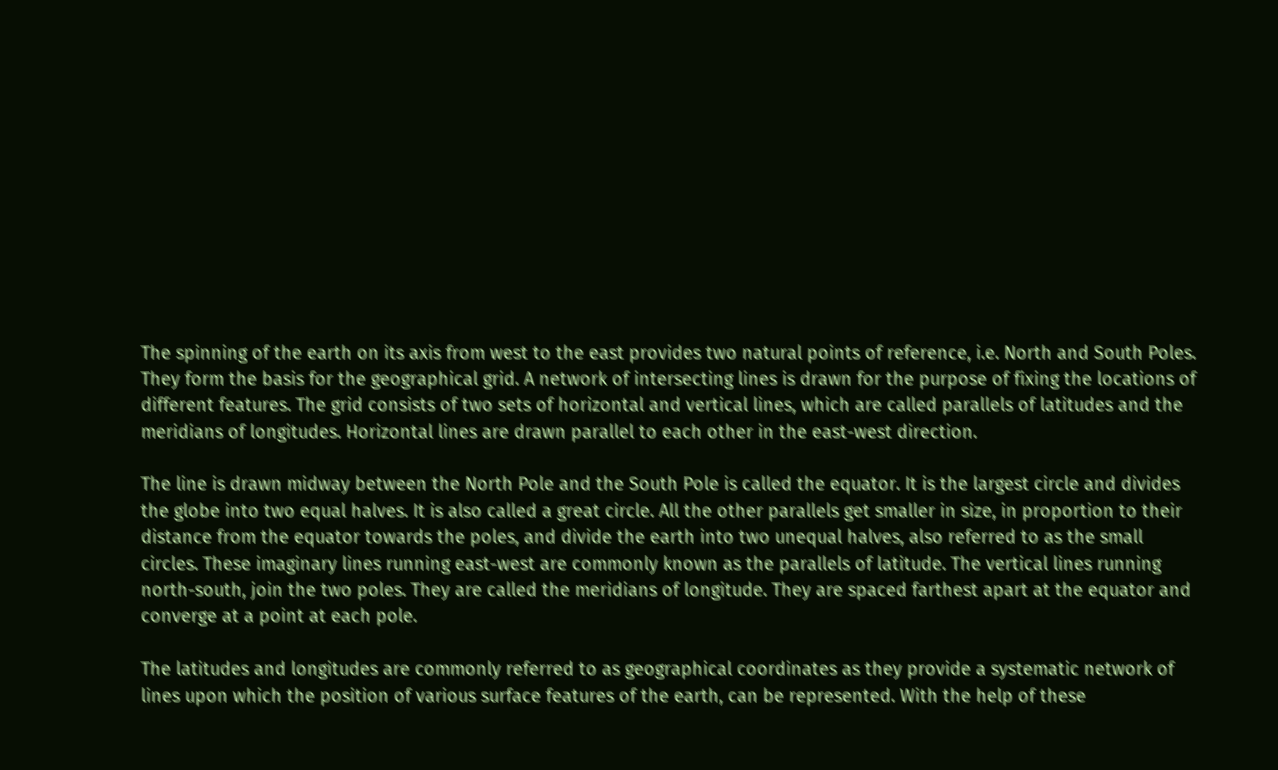The spinning of the earth on its axis from west to the east provides two natural points of reference, i.e. North and South Poles. They form the basis for the geographical grid. A network of intersecting lines is drawn for the purpose of fixing the locations of different features. The grid consists of two sets of horizontal and vertical lines, which are called parallels of latitudes and the meridians of longitudes. Horizontal lines are drawn parallel to each other in the east-west direction.

The line is drawn midway between the North Pole and the South Pole is called the equator. It is the largest circle and divides the globe into two equal halves. It is also called a great circle. All the other parallels get smaller in size, in proportion to their distance from the equator towards the poles, and divide the earth into two unequal halves, also referred to as the small circles. These imaginary lines running east-west are commonly known as the parallels of latitude. The vertical lines running north-south, join the two poles. They are called the meridians of longitude. They are spaced farthest apart at the equator and converge at a point at each pole.

The latitudes and longitudes are commonly referred to as geographical coordinates as they provide a systematic network of lines upon which the position of various surface features of the earth, can be represented. With the help of these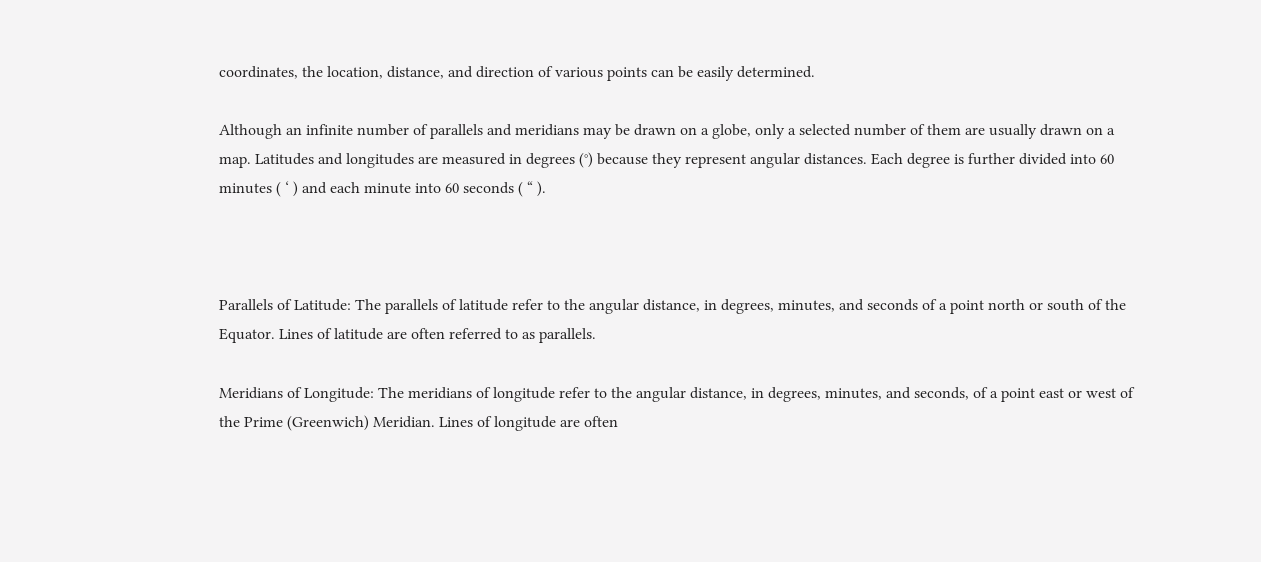coordinates, the location, distance, and direction of various points can be easily determined.

Although an infinite number of parallels and meridians may be drawn on a globe, only a selected number of them are usually drawn on a map. Latitudes and longitudes are measured in degrees (°) because they represent angular distances. Each degree is further divided into 60 minutes ( ‘ ) and each minute into 60 seconds ( “ ).



Parallels of Latitude: The parallels of latitude refer to the angular distance, in degrees, minutes, and seconds of a point north or south of the Equator. Lines of latitude are often referred to as parallels.

Meridians of Longitude: The meridians of longitude refer to the angular distance, in degrees, minutes, and seconds, of a point east or west of the Prime (Greenwich) Meridian. Lines of longitude are often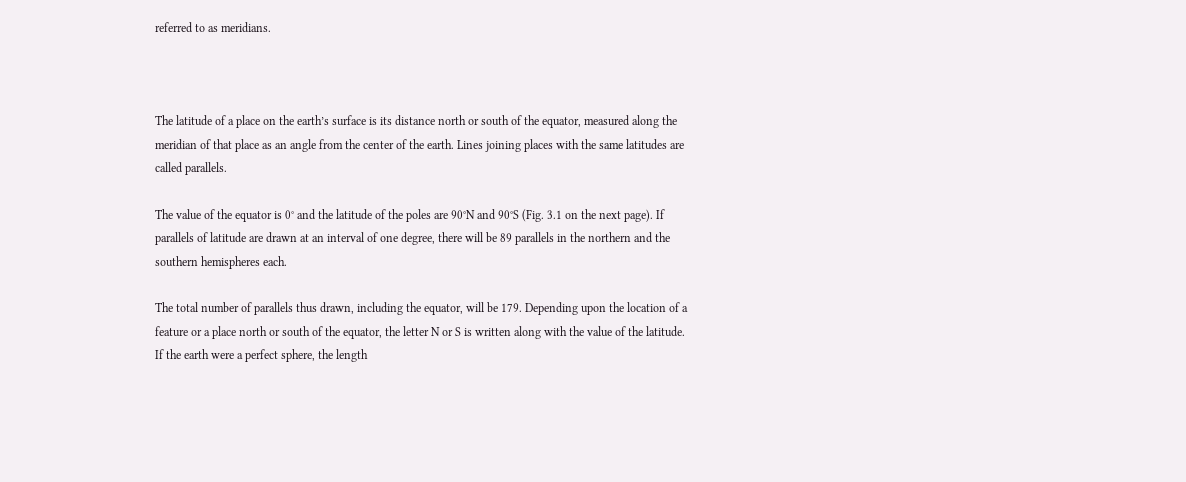referred to as meridians.



The latitude of a place on the earth’s surface is its distance north or south of the equator, measured along the meridian of that place as an angle from the center of the earth. Lines joining places with the same latitudes are called parallels.

The value of the equator is 0° and the latitude of the poles are 90°N and 90°S (Fig. 3.1 on the next page). If parallels of latitude are drawn at an interval of one degree, there will be 89 parallels in the northern and the southern hemispheres each.

The total number of parallels thus drawn, including the equator, will be 179. Depending upon the location of a feature or a place north or south of the equator, the letter N or S is written along with the value of the latitude. If the earth were a perfect sphere, the length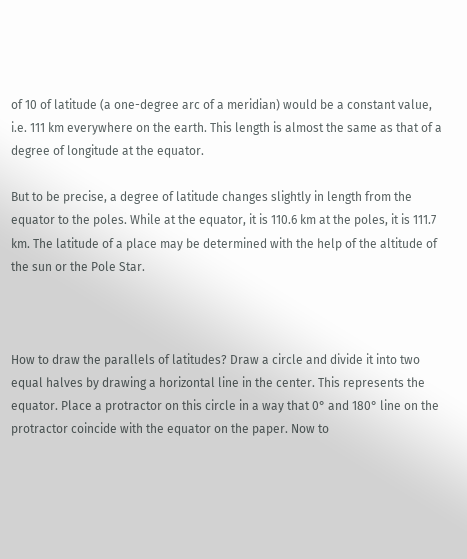of 10 of latitude (a one-degree arc of a meridian) would be a constant value, i.e. 111 km everywhere on the earth. This length is almost the same as that of a degree of longitude at the equator.

But to be precise, a degree of latitude changes slightly in length from the equator to the poles. While at the equator, it is 110.6 km at the poles, it is 111.7 km. The latitude of a place may be determined with the help of the altitude of the sun or the Pole Star.



How to draw the parallels of latitudes? Draw a circle and divide it into two equal halves by drawing a horizontal line in the center. This represents the equator. Place a protractor on this circle in a way that 0° and 180° line on the protractor coincide with the equator on the paper. Now to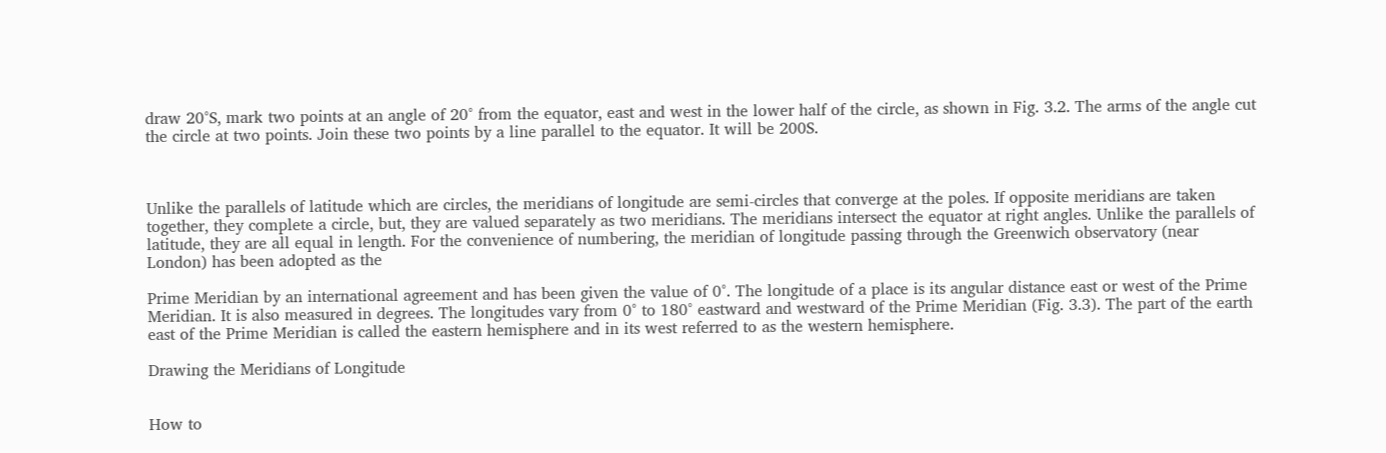draw 20°S, mark two points at an angle of 20° from the equator, east and west in the lower half of the circle, as shown in Fig. 3.2. The arms of the angle cut the circle at two points. Join these two points by a line parallel to the equator. It will be 200S.



Unlike the parallels of latitude which are circles, the meridians of longitude are semi-circles that converge at the poles. If opposite meridians are taken together, they complete a circle, but, they are valued separately as two meridians. The meridians intersect the equator at right angles. Unlike the parallels of latitude, they are all equal in length. For the convenience of numbering, the meridian of longitude passing through the Greenwich observatory (near London) has been adopted as the

Prime Meridian by an international agreement and has been given the value of 0°. The longitude of a place is its angular distance east or west of the Prime Meridian. It is also measured in degrees. The longitudes vary from 0° to 180° eastward and westward of the Prime Meridian (Fig. 3.3). The part of the earth east of the Prime Meridian is called the eastern hemisphere and in its west referred to as the western hemisphere.

Drawing the Meridians of Longitude


How to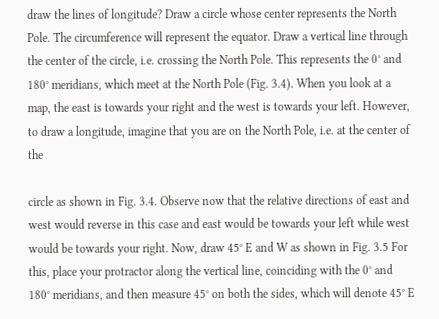draw the lines of longitude? Draw a circle whose center represents the North Pole. The circumference will represent the equator. Draw a vertical line through the center of the circle, i.e. crossing the North Pole. This represents the 0° and 180° meridians, which meet at the North Pole (Fig. 3.4). When you look at a map, the east is towards your right and the west is towards your left. However, to draw a longitude, imagine that you are on the North Pole, i.e. at the center of the

circle as shown in Fig. 3.4. Observe now that the relative directions of east and west would reverse in this case and east would be towards your left while west would be towards your right. Now, draw 45° E and W as shown in Fig. 3.5 For this, place your protractor along the vertical line, coinciding with the 0° and 180° meridians, and then measure 45° on both the sides, which will denote 45° E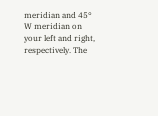meridian and 45° W meridian on your left and right, respectively. The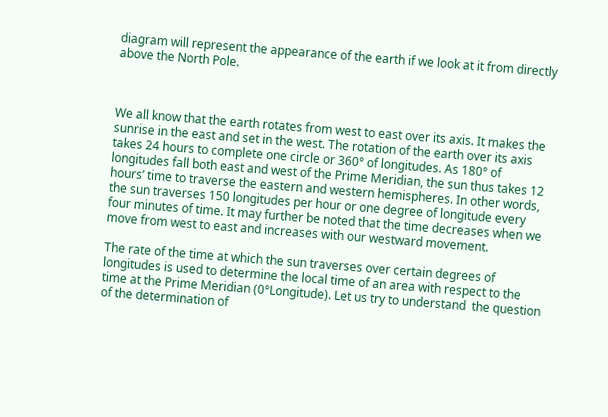diagram will represent the appearance of the earth if we look at it from directly above the North Pole.



We all know that the earth rotates from west to east over its axis. It makes the sunrise in the east and set in the west. The rotation of the earth over its axis takes 24 hours to complete one circle or 360° of longitudes. As 180° of longitudes fall both east and west of the Prime Meridian, the sun thus takes 12 hours’ time to traverse the eastern and western hemispheres. In other words, the sun traverses 150 longitudes per hour or one degree of longitude every four minutes of time. It may further be noted that the time decreases when we move from west to east and increases with our westward movement.

The rate of the time at which the sun traverses over certain degrees of longitudes is used to determine the local time of an area with respect to the time at the Prime Meridian (0°Longitude). Let us try to understand  the question of the determination of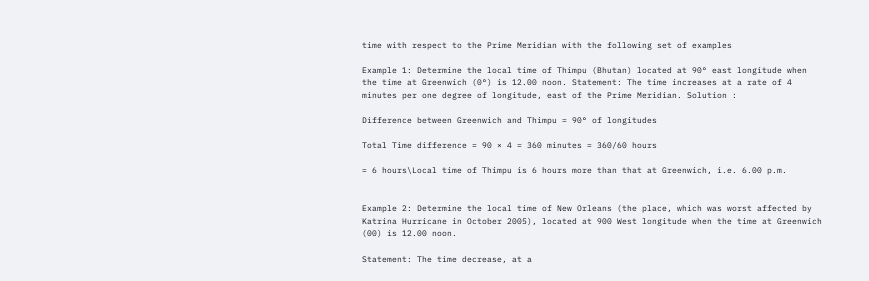time with respect to the Prime Meridian with the following set of examples

Example 1: Determine the local time of Thimpu (Bhutan) located at 90° east longitude when the time at Greenwich (0°) is 12.00 noon. Statement: The time increases at a rate of 4 minutes per one degree of longitude, east of the Prime Meridian. Solution :

Difference between Greenwich and Thimpu = 90° of longitudes

Total Time difference = 90 × 4 = 360 minutes = 360/60 hours

= 6 hours\Local time of Thimpu is 6 hours more than that at Greenwich, i.e. 6.00 p.m.


Example 2: Determine the local time of New Orleans (the place, which was worst affected by Katrina Hurricane in October 2005), located at 900 West longitude when the time at Greenwich (00) is 12.00 noon.

Statement: The time decrease, at a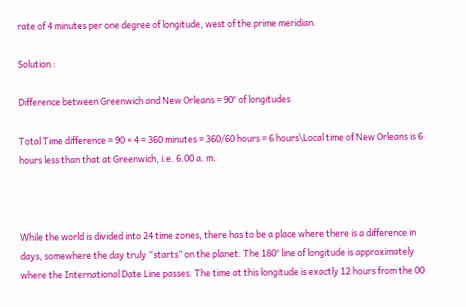rate of 4 minutes per one degree of longitude, west of the prime meridian.

Solution :

Difference between Greenwich and New Orleans = 90° of longitudes

Total Time difference = 90 × 4 = 360 minutes = 360/60 hours = 6 hours\Local time of New Orleans is 6  hours less than that at Greenwich, i.e. 6.00 a. m.



While the world is divided into 24 time zones, there has to be a place where there is a difference in days, somewhere the day truly “starts” on the planet. The 180° line of longitude is approximately where the International Date Line passes. The time at this longitude is exactly 12 hours from the 00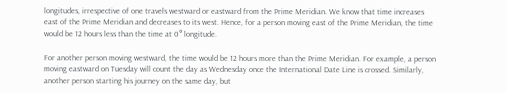longitudes, irrespective of one travels westward or eastward from the Prime Meridian. We know that time increases east of the Prime Meridian and decreases to its west. Hence, for a person moving east of the Prime Meridian, the time would be 12 hours less than the time at 0° longitude.

For another person moving westward, the time would be 12 hours more than the Prime Meridian. For example, a person moving eastward on Tuesday will count the day as Wednesday once the International Date Line is crossed. Similarly, another person starting his journey on the same day, but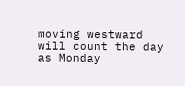moving westward will count the day as Monday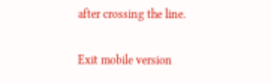after crossing the line.

Exit mobile version